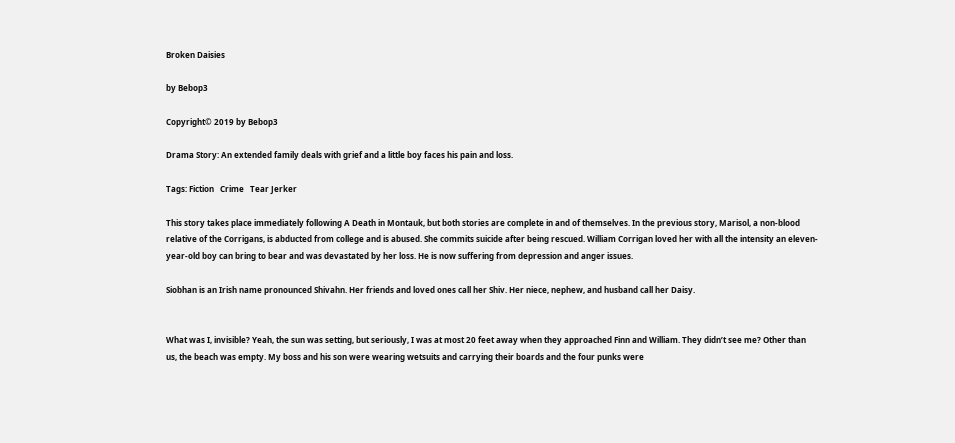Broken Daisies

by Bebop3

Copyright© 2019 by Bebop3

Drama Story: An extended family deals with grief and a little boy faces his pain and loss.

Tags: Fiction   Crime   Tear Jerker

This story takes place immediately following A Death in Montauk, but both stories are complete in and of themselves. In the previous story, Marisol, a non-blood relative of the Corrigans, is abducted from college and is abused. She commits suicide after being rescued. William Corrigan loved her with all the intensity an eleven-year-old boy can bring to bear and was devastated by her loss. He is now suffering from depression and anger issues.

Siobhan is an Irish name pronounced Shivahn. Her friends and loved ones call her Shiv. Her niece, nephew, and husband call her Daisy.


What was I, invisible? Yeah, the sun was setting, but seriously, I was at most 20 feet away when they approached Finn and William. They didn’t see me? Other than us, the beach was empty. My boss and his son were wearing wetsuits and carrying their boards and the four punks were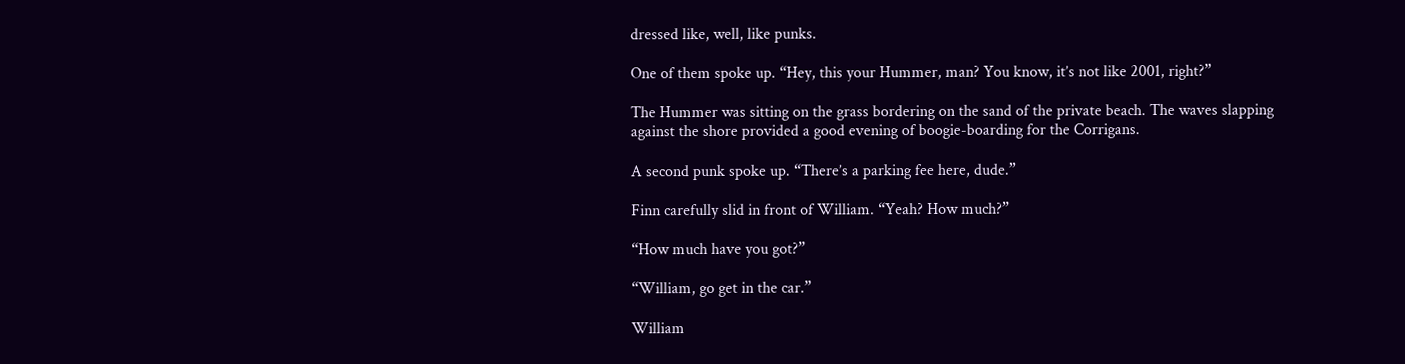dressed like, well, like punks.

One of them spoke up. “Hey, this your Hummer, man? You know, it’s not like 2001, right?”

The Hummer was sitting on the grass bordering on the sand of the private beach. The waves slapping against the shore provided a good evening of boogie-boarding for the Corrigans.

A second punk spoke up. “There’s a parking fee here, dude.”

Finn carefully slid in front of William. “Yeah? How much?”

“How much have you got?”

“William, go get in the car.”

William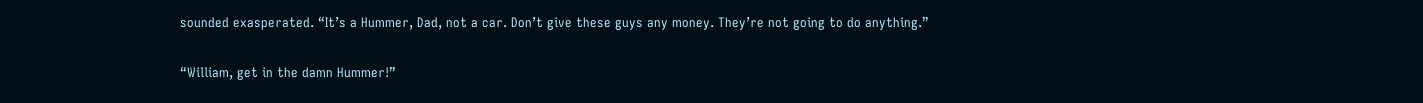sounded exasperated. “It’s a Hummer, Dad, not a car. Don’t give these guys any money. They’re not going to do anything.”

“William, get in the damn Hummer!”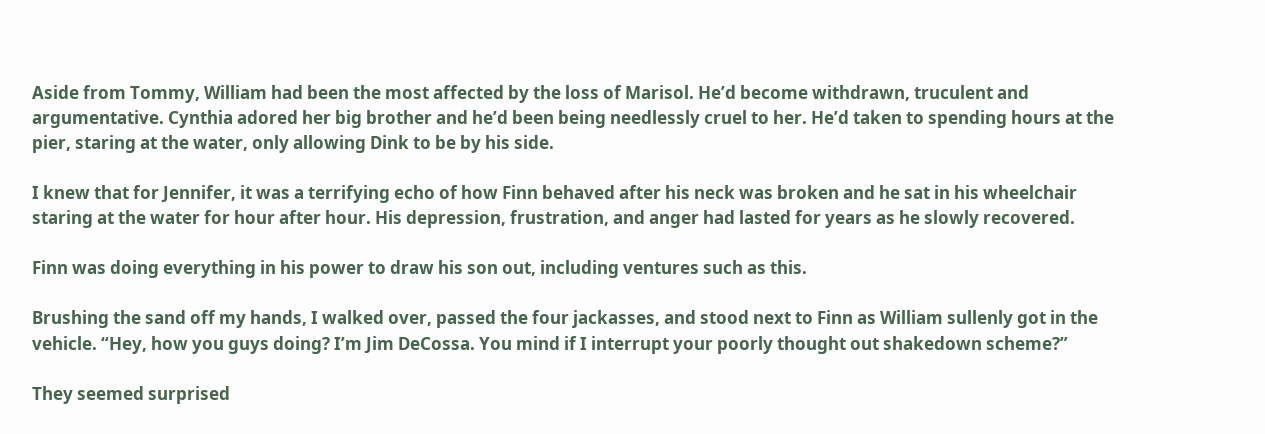Aside from Tommy, William had been the most affected by the loss of Marisol. He’d become withdrawn, truculent and argumentative. Cynthia adored her big brother and he’d been being needlessly cruel to her. He’d taken to spending hours at the pier, staring at the water, only allowing Dink to be by his side.

I knew that for Jennifer, it was a terrifying echo of how Finn behaved after his neck was broken and he sat in his wheelchair staring at the water for hour after hour. His depression, frustration, and anger had lasted for years as he slowly recovered.

Finn was doing everything in his power to draw his son out, including ventures such as this.

Brushing the sand off my hands, I walked over, passed the four jackasses, and stood next to Finn as William sullenly got in the vehicle. “Hey, how you guys doing? I’m Jim DeCossa. You mind if I interrupt your poorly thought out shakedown scheme?”

They seemed surprised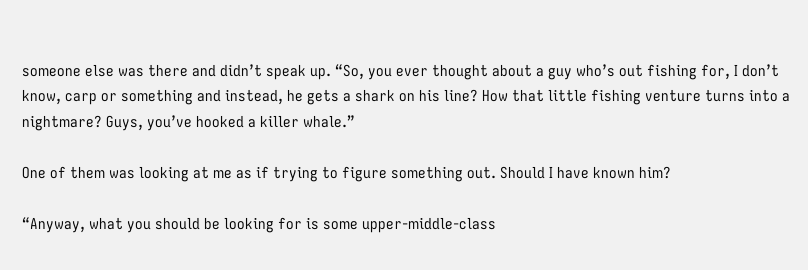someone else was there and didn’t speak up. “So, you ever thought about a guy who’s out fishing for, I don’t know, carp or something and instead, he gets a shark on his line? How that little fishing venture turns into a nightmare? Guys, you’ve hooked a killer whale.”

One of them was looking at me as if trying to figure something out. Should I have known him?

“Anyway, what you should be looking for is some upper-middle-class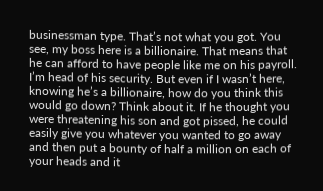businessman type. That’s not what you got. You see, my boss here is a billionaire. That means that he can afford to have people like me on his payroll. I’m head of his security. But even if I wasn’t here, knowing he’s a billionaire, how do you think this would go down? Think about it. If he thought you were threatening his son and got pissed, he could easily give you whatever you wanted to go away and then put a bounty of half a million on each of your heads and it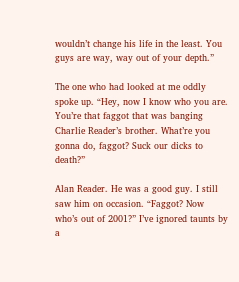wouldn’t change his life in the least. You guys are way, way out of your depth.”

The one who had looked at me oddly spoke up. “Hey, now I know who you are. You’re that faggot that was banging Charlie Reader’s brother. What’re you gonna do, faggot? Suck our dicks to death?”

Alan Reader. He was a good guy. I still saw him on occasion. “Faggot? Now who’s out of 2001?” I’ve ignored taunts by a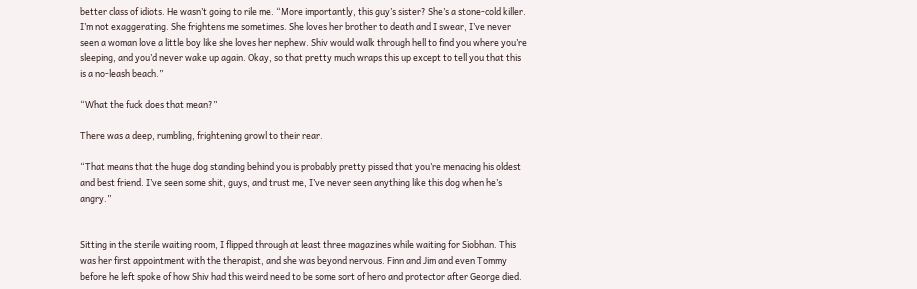better class of idiots. He wasn’t going to rile me. “More importantly, this guy’s sister? She’s a stone-cold killer. I’m not exaggerating. She frightens me sometimes. She loves her brother to death and I swear, I’ve never seen a woman love a little boy like she loves her nephew. Shiv would walk through hell to find you where you’re sleeping, and you’d never wake up again. Okay, so that pretty much wraps this up except to tell you that this is a no-leash beach.”

“What the fuck does that mean?”

There was a deep, rumbling, frightening growl to their rear.

“That means that the huge dog standing behind you is probably pretty pissed that you’re menacing his oldest and best friend. I’ve seen some shit, guys, and trust me, I’ve never seen anything like this dog when he’s angry.”


Sitting in the sterile waiting room, I flipped through at least three magazines while waiting for Siobhan. This was her first appointment with the therapist, and she was beyond nervous. Finn and Jim and even Tommy before he left spoke of how Shiv had this weird need to be some sort of hero and protector after George died.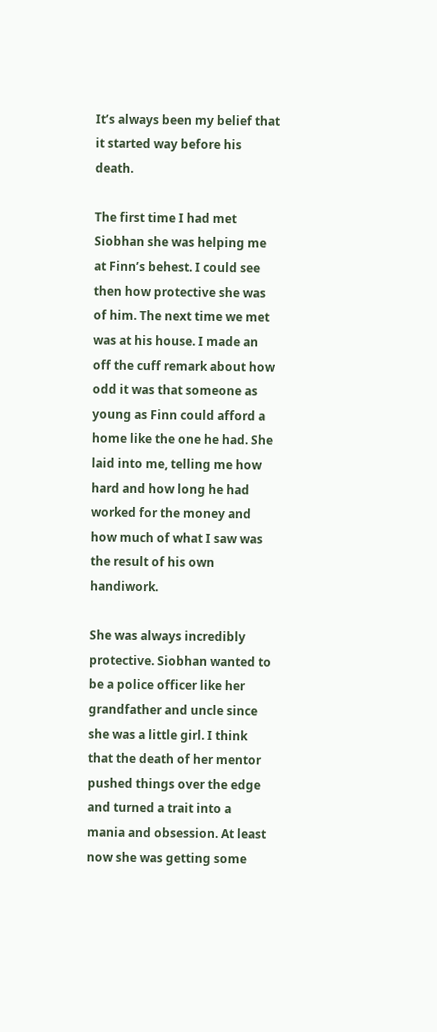It’s always been my belief that it started way before his death.

The first time I had met Siobhan she was helping me at Finn’s behest. I could see then how protective she was of him. The next time we met was at his house. I made an off the cuff remark about how odd it was that someone as young as Finn could afford a home like the one he had. She laid into me, telling me how hard and how long he had worked for the money and how much of what I saw was the result of his own handiwork.

She was always incredibly protective. Siobhan wanted to be a police officer like her grandfather and uncle since she was a little girl. I think that the death of her mentor pushed things over the edge and turned a trait into a mania and obsession. At least now she was getting some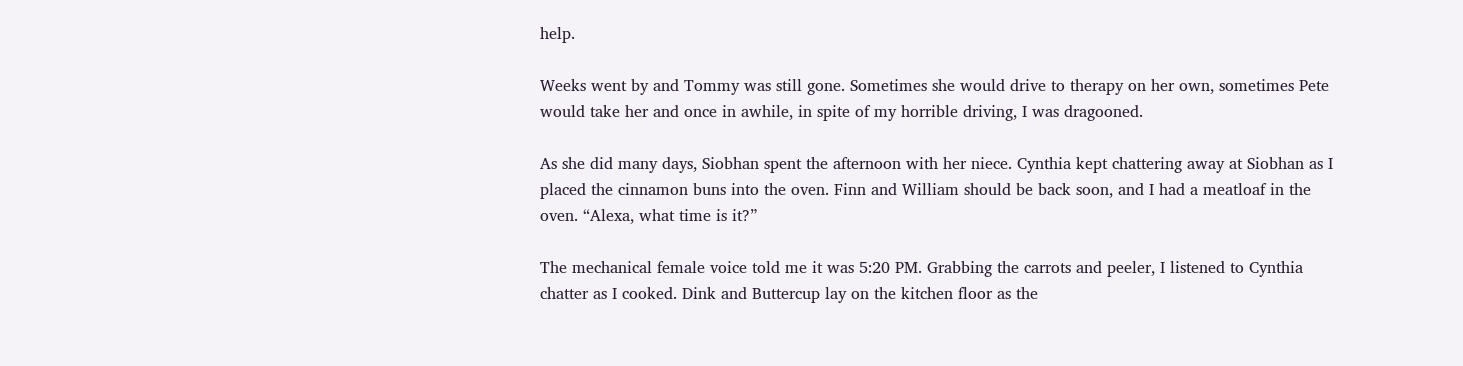help.

Weeks went by and Tommy was still gone. Sometimes she would drive to therapy on her own, sometimes Pete would take her and once in awhile, in spite of my horrible driving, I was dragooned.

As she did many days, Siobhan spent the afternoon with her niece. Cynthia kept chattering away at Siobhan as I placed the cinnamon buns into the oven. Finn and William should be back soon, and I had a meatloaf in the oven. “Alexa, what time is it?”

The mechanical female voice told me it was 5:20 PM. Grabbing the carrots and peeler, I listened to Cynthia chatter as I cooked. Dink and Buttercup lay on the kitchen floor as the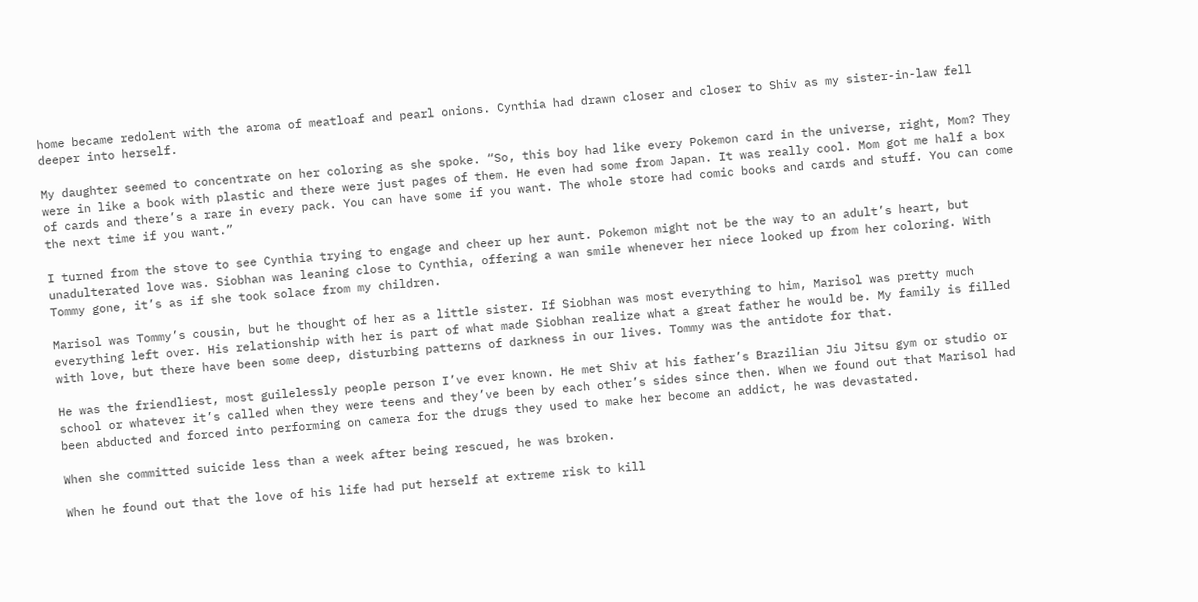home became redolent with the aroma of meatloaf and pearl onions. Cynthia had drawn closer and closer to Shiv as my sister-in-law fell deeper into herself.

My daughter seemed to concentrate on her coloring as she spoke. “So, this boy had like every Pokemon card in the universe, right, Mom? They were in like a book with plastic and there were just pages of them. He even had some from Japan. It was really cool. Mom got me half a box of cards and there’s a rare in every pack. You can have some if you want. The whole store had comic books and cards and stuff. You can come the next time if you want.”

I turned from the stove to see Cynthia trying to engage and cheer up her aunt. Pokemon might not be the way to an adult’s heart, but unadulterated love was. Siobhan was leaning close to Cynthia, offering a wan smile whenever her niece looked up from her coloring. With Tommy gone, it’s as if she took solace from my children.

Marisol was Tommy’s cousin, but he thought of her as a little sister. If Siobhan was most everything to him, Marisol was pretty much everything left over. His relationship with her is part of what made Siobhan realize what a great father he would be. My family is filled with love, but there have been some deep, disturbing patterns of darkness in our lives. Tommy was the antidote for that.

He was the friendliest, most guilelessly people person I’ve ever known. He met Shiv at his father’s Brazilian Jiu Jitsu gym or studio or school or whatever it’s called when they were teens and they’ve been by each other’s sides since then. When we found out that Marisol had been abducted and forced into performing on camera for the drugs they used to make her become an addict, he was devastated.

When she committed suicide less than a week after being rescued, he was broken.

When he found out that the love of his life had put herself at extreme risk to kill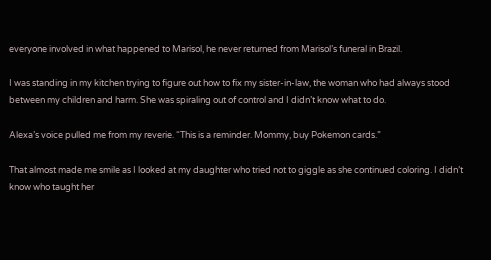everyone involved in what happened to Marisol, he never returned from Marisol’s funeral in Brazil.

I was standing in my kitchen trying to figure out how to fix my sister-in-law, the woman who had always stood between my children and harm. She was spiraling out of control and I didn’t know what to do.

Alexa’s voice pulled me from my reverie. “This is a reminder. Mommy, buy Pokemon cards.”

That almost made me smile as I looked at my daughter who tried not to giggle as she continued coloring. I didn’t know who taught her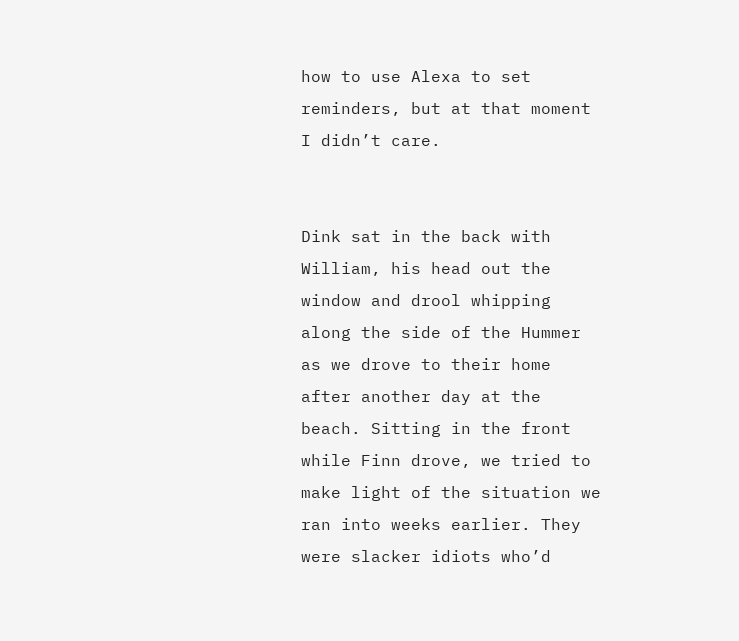how to use Alexa to set reminders, but at that moment I didn’t care.


Dink sat in the back with William, his head out the window and drool whipping along the side of the Hummer as we drove to their home after another day at the beach. Sitting in the front while Finn drove, we tried to make light of the situation we ran into weeks earlier. They were slacker idiots who’d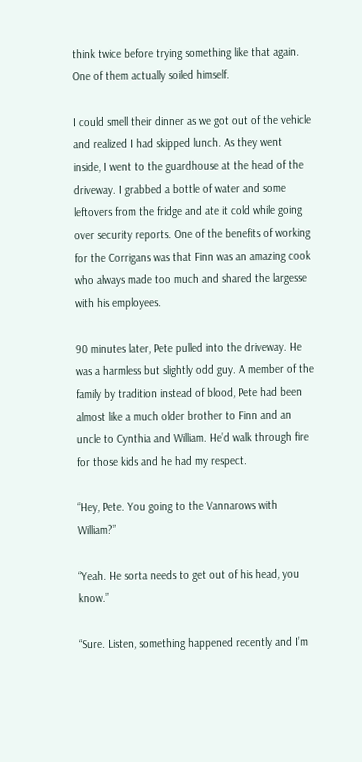think twice before trying something like that again. One of them actually soiled himself.

I could smell their dinner as we got out of the vehicle and realized I had skipped lunch. As they went inside, I went to the guardhouse at the head of the driveway. I grabbed a bottle of water and some leftovers from the fridge and ate it cold while going over security reports. One of the benefits of working for the Corrigans was that Finn was an amazing cook who always made too much and shared the largesse with his employees.

90 minutes later, Pete pulled into the driveway. He was a harmless but slightly odd guy. A member of the family by tradition instead of blood, Pete had been almost like a much older brother to Finn and an uncle to Cynthia and William. He’d walk through fire for those kids and he had my respect.

“Hey, Pete. You going to the Vannarows with William?”

“Yeah. He sorta needs to get out of his head, you know.”

“Sure. Listen, something happened recently and I’m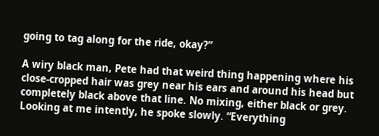going to tag along for the ride, okay?”

A wiry black man, Pete had that weird thing happening where his close-cropped hair was grey near his ears and around his head but completely black above that line. No mixing, either black or grey. Looking at me intently, he spoke slowly. “Everything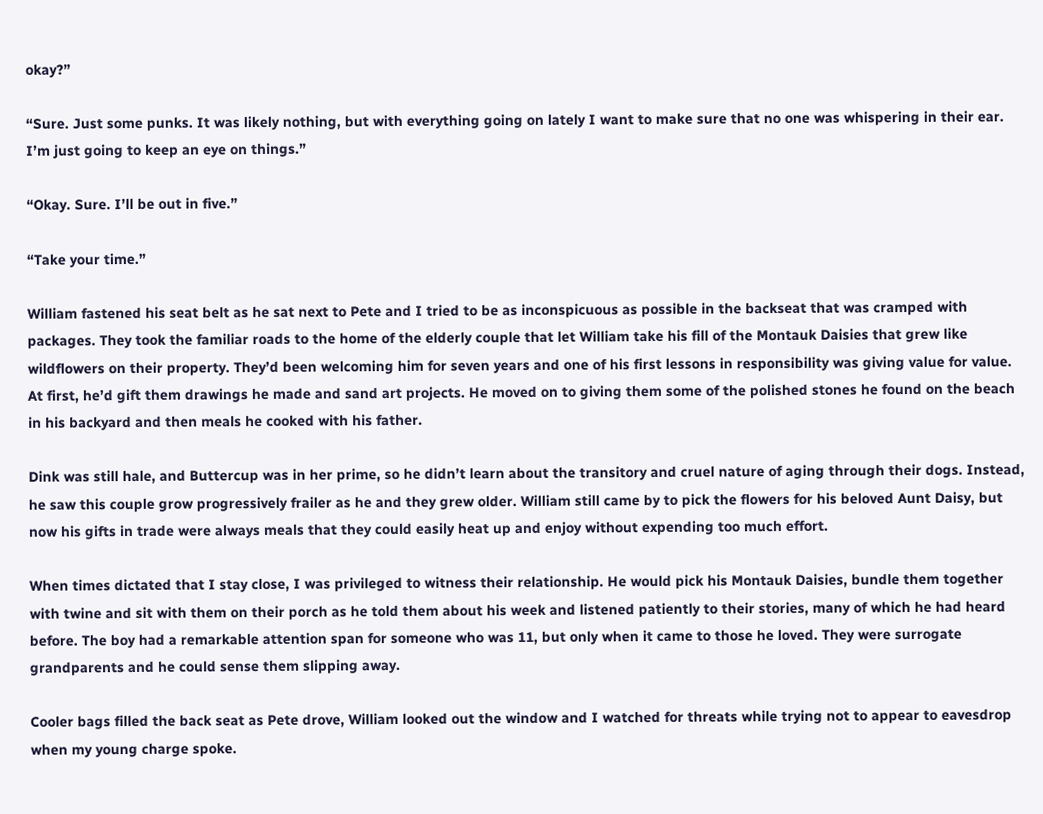okay?”

“Sure. Just some punks. It was likely nothing, but with everything going on lately I want to make sure that no one was whispering in their ear. I’m just going to keep an eye on things.”

“Okay. Sure. I’ll be out in five.”

“Take your time.”

William fastened his seat belt as he sat next to Pete and I tried to be as inconspicuous as possible in the backseat that was cramped with packages. They took the familiar roads to the home of the elderly couple that let William take his fill of the Montauk Daisies that grew like wildflowers on their property. They’d been welcoming him for seven years and one of his first lessons in responsibility was giving value for value. At first, he’d gift them drawings he made and sand art projects. He moved on to giving them some of the polished stones he found on the beach in his backyard and then meals he cooked with his father.

Dink was still hale, and Buttercup was in her prime, so he didn’t learn about the transitory and cruel nature of aging through their dogs. Instead, he saw this couple grow progressively frailer as he and they grew older. William still came by to pick the flowers for his beloved Aunt Daisy, but now his gifts in trade were always meals that they could easily heat up and enjoy without expending too much effort.

When times dictated that I stay close, I was privileged to witness their relationship. He would pick his Montauk Daisies, bundle them together with twine and sit with them on their porch as he told them about his week and listened patiently to their stories, many of which he had heard before. The boy had a remarkable attention span for someone who was 11, but only when it came to those he loved. They were surrogate grandparents and he could sense them slipping away.

Cooler bags filled the back seat as Pete drove, William looked out the window and I watched for threats while trying not to appear to eavesdrop when my young charge spoke.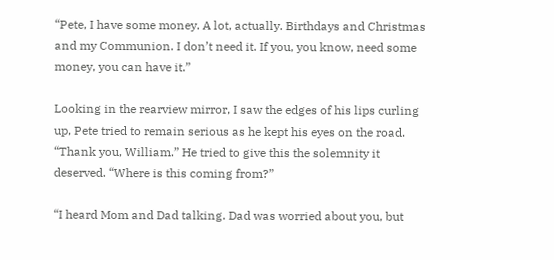“Pete, I have some money. A lot, actually. Birthdays and Christmas and my Communion. I don’t need it. If you, you know, need some money, you can have it.”

Looking in the rearview mirror, I saw the edges of his lips curling up, Pete tried to remain serious as he kept his eyes on the road. “Thank you, William.” He tried to give this the solemnity it deserved. “Where is this coming from?”

“I heard Mom and Dad talking. Dad was worried about you, but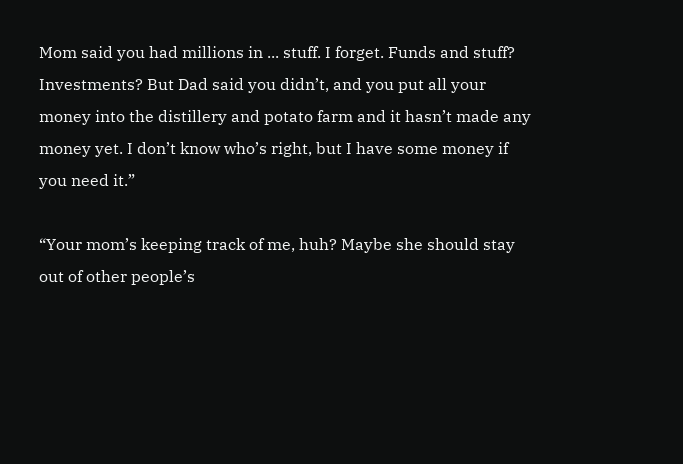Mom said you had millions in ... stuff. I forget. Funds and stuff? Investments? But Dad said you didn’t, and you put all your money into the distillery and potato farm and it hasn’t made any money yet. I don’t know who’s right, but I have some money if you need it.”

“Your mom’s keeping track of me, huh? Maybe she should stay out of other people’s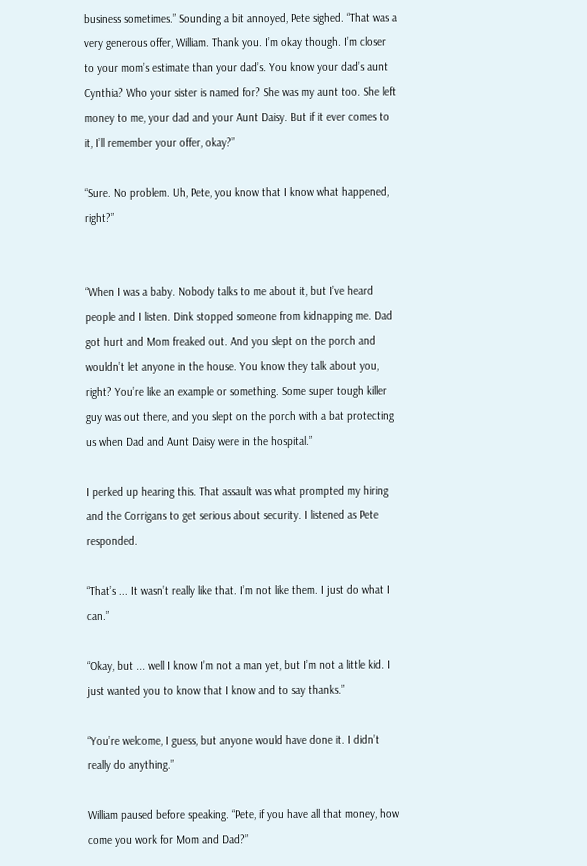business sometimes.” Sounding a bit annoyed, Pete sighed. “That was a very generous offer, William. Thank you. I’m okay though. I’m closer to your mom’s estimate than your dad’s. You know your dad’s aunt Cynthia? Who your sister is named for? She was my aunt too. She left money to me, your dad and your Aunt Daisy. But if it ever comes to it, I’ll remember your offer, okay?”

“Sure. No problem. Uh, Pete, you know that I know what happened, right?”


“When I was a baby. Nobody talks to me about it, but I’ve heard people and I listen. Dink stopped someone from kidnapping me. Dad got hurt and Mom freaked out. And you slept on the porch and wouldn’t let anyone in the house. You know they talk about you, right? You’re like an example or something. Some super tough killer guy was out there, and you slept on the porch with a bat protecting us when Dad and Aunt Daisy were in the hospital.”

I perked up hearing this. That assault was what prompted my hiring and the Corrigans to get serious about security. I listened as Pete responded.

“That’s ... It wasn’t really like that. I’m not like them. I just do what I can.”

“Okay, but ... well I know I’m not a man yet, but I’m not a little kid. I just wanted you to know that I know and to say thanks.”

“You’re welcome, I guess, but anyone would have done it. I didn’t really do anything.”

William paused before speaking. “Pete, if you have all that money, how come you work for Mom and Dad?”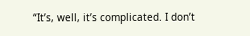“It’s, well, it’s complicated. I don’t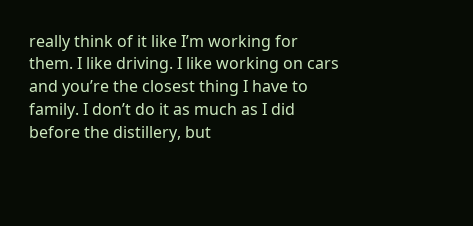really think of it like I’m working for them. I like driving. I like working on cars and you’re the closest thing I have to family. I don’t do it as much as I did before the distillery, but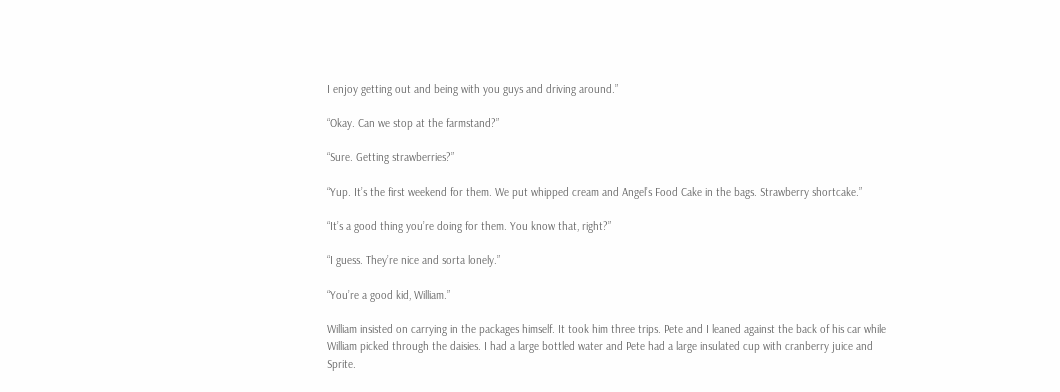I enjoy getting out and being with you guys and driving around.”

“Okay. Can we stop at the farmstand?”

“Sure. Getting strawberries?”

“Yup. It’s the first weekend for them. We put whipped cream and Angel’s Food Cake in the bags. Strawberry shortcake.”

“It’s a good thing you’re doing for them. You know that, right?”

“I guess. They’re nice and sorta lonely.”

“You’re a good kid, William.”

William insisted on carrying in the packages himself. It took him three trips. Pete and I leaned against the back of his car while William picked through the daisies. I had a large bottled water and Pete had a large insulated cup with cranberry juice and Sprite.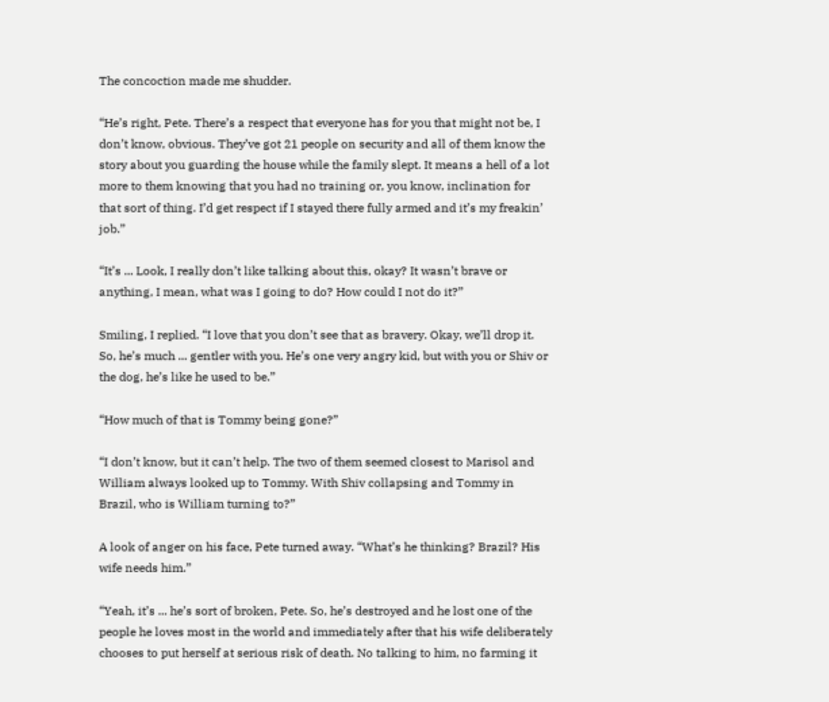The concoction made me shudder.

“He’s right, Pete. There’s a respect that everyone has for you that might not be, I don’t know, obvious. They’ve got 21 people on security and all of them know the story about you guarding the house while the family slept. It means a hell of a lot more to them knowing that you had no training or, you know, inclination for that sort of thing. I’d get respect if I stayed there fully armed and it’s my freakin’ job.”

“It’s ... Look, I really don’t like talking about this, okay? It wasn’t brave or anything, I mean, what was I going to do? How could I not do it?”

Smiling, I replied. “I love that you don’t see that as bravery. Okay, we’ll drop it. So, he’s much ... gentler with you. He’s one very angry kid, but with you or Shiv or the dog, he’s like he used to be.”

“How much of that is Tommy being gone?”

“I don’t know, but it can’t help. The two of them seemed closest to Marisol and William always looked up to Tommy. With Shiv collapsing and Tommy in Brazil, who is William turning to?”

A look of anger on his face, Pete turned away. “What’s he thinking? Brazil? His wife needs him.”

“Yeah, it’s ... he’s sort of broken, Pete. So, he’s destroyed and he lost one of the people he loves most in the world and immediately after that his wife deliberately chooses to put herself at serious risk of death. No talking to him, no farming it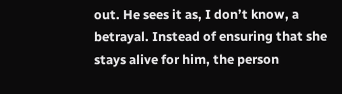out. He sees it as, I don’t know, a betrayal. Instead of ensuring that she stays alive for him, the person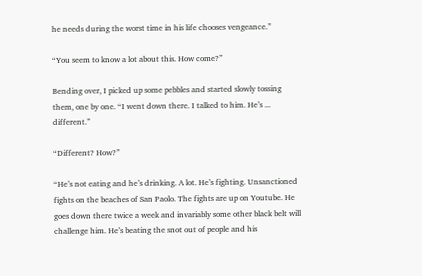he needs during the worst time in his life chooses vengeance.”

“You seem to know a lot about this. How come?”

Bending over, I picked up some pebbles and started slowly tossing them, one by one. “I went down there. I talked to him. He’s ... different.”

“Different? How?”

“He’s not eating and he’s drinking. A lot. He’s fighting. Unsanctioned fights on the beaches of San Paolo. The fights are up on Youtube. He goes down there twice a week and invariably some other black belt will challenge him. He’s beating the snot out of people and his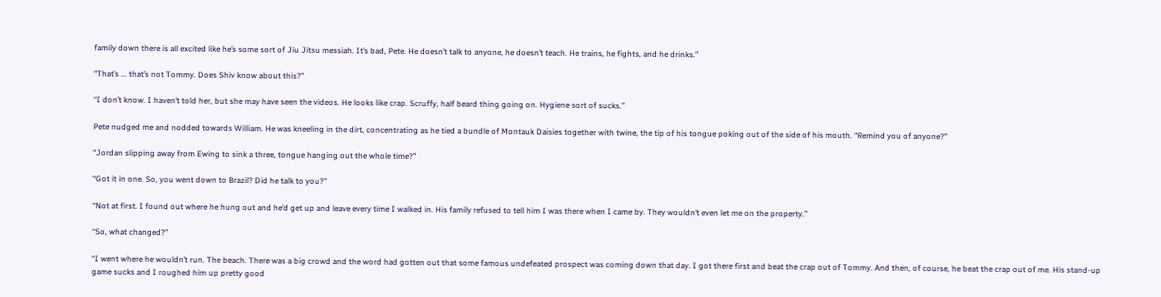family down there is all excited like he’s some sort of Jiu Jitsu messiah. It’s bad, Pete. He doesn’t talk to anyone, he doesn’t teach. He trains, he fights, and he drinks.”

“That’s ... that’s not Tommy. Does Shiv know about this?”

“I don’t know. I haven’t told her, but she may have seen the videos. He looks like crap. Scruffy, half beard thing going on. Hygiene sort of sucks.”

Pete nudged me and nodded towards William. He was kneeling in the dirt, concentrating as he tied a bundle of Montauk Daisies together with twine, the tip of his tongue poking out of the side of his mouth. “Remind you of anyone?”

“Jordan slipping away from Ewing to sink a three, tongue hanging out the whole time?”

“Got it in one. So, you went down to Brazil? Did he talk to you?”

“Not at first. I found out where he hung out and he’d get up and leave every time I walked in. His family refused to tell him I was there when I came by. They wouldn’t even let me on the property.”

“So, what changed?”

“I went where he wouldn’t run. The beach. There was a big crowd and the word had gotten out that some famous undefeated prospect was coming down that day. I got there first and beat the crap out of Tommy. And then, of course, he beat the crap out of me. His stand-up game sucks and I roughed him up pretty good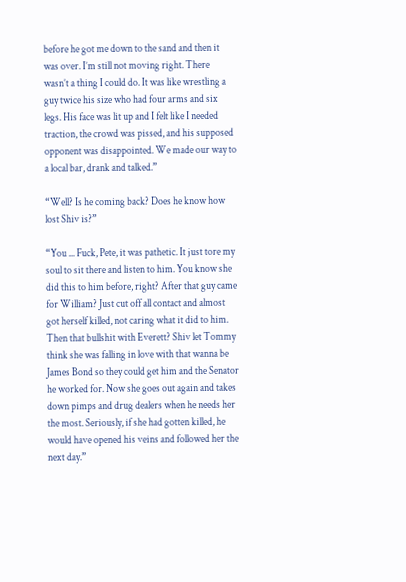before he got me down to the sand and then it was over. I’m still not moving right. There wasn’t a thing I could do. It was like wrestling a guy twice his size who had four arms and six legs. His face was lit up and I felt like I needed traction, the crowd was pissed, and his supposed opponent was disappointed. We made our way to a local bar, drank and talked.”

“Well? Is he coming back? Does he know how lost Shiv is?”

“You ... Fuck, Pete, it was pathetic. It just tore my soul to sit there and listen to him. You know she did this to him before, right? After that guy came for William? Just cut off all contact and almost got herself killed, not caring what it did to him. Then that bullshit with Everett? Shiv let Tommy think she was falling in love with that wanna be James Bond so they could get him and the Senator he worked for. Now she goes out again and takes down pimps and drug dealers when he needs her the most. Seriously, if she had gotten killed, he would have opened his veins and followed her the next day.”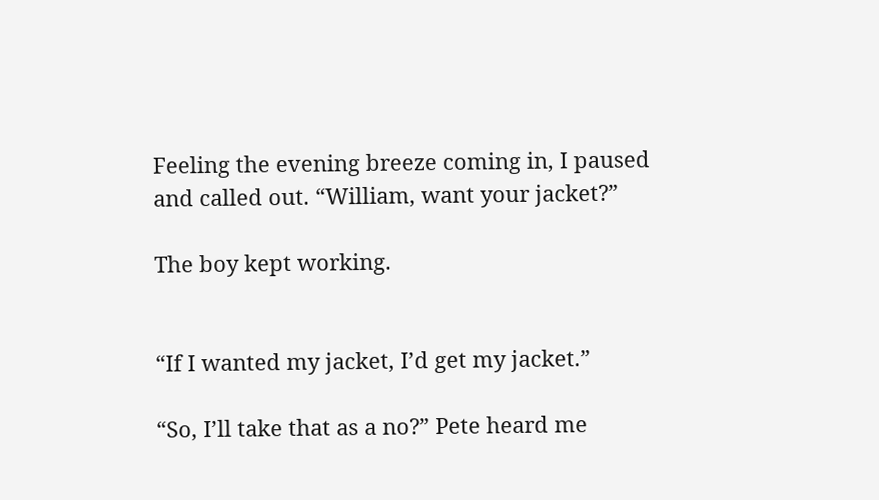Feeling the evening breeze coming in, I paused and called out. “William, want your jacket?”

The boy kept working.


“If I wanted my jacket, I’d get my jacket.”

“So, I’ll take that as a no?” Pete heard me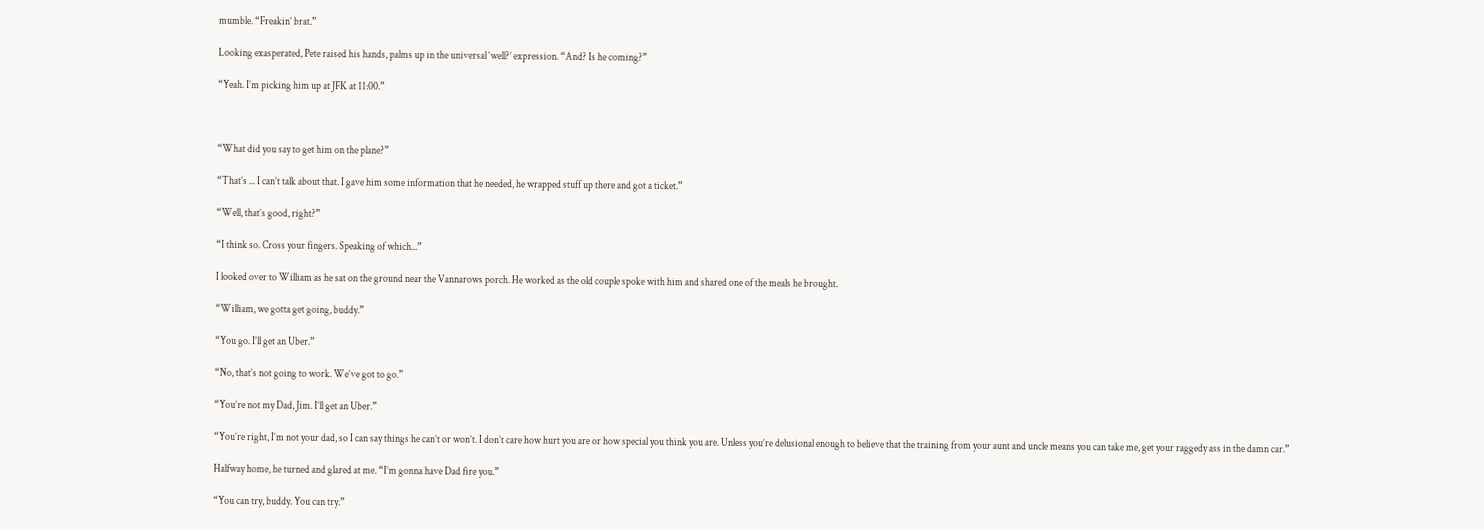mumble. “Freakin’ brat.”

Looking exasperated, Pete raised his hands, palms up in the universal ‘well?’ expression. “And? Is he coming?”

“Yeah. I’m picking him up at JFK at 11:00.”



“What did you say to get him on the plane?”

“That’s ... I can’t talk about that. I gave him some information that he needed, he wrapped stuff up there and got a ticket.”

“Well, that’s good, right?”

“I think so. Cross your fingers. Speaking of which...”

I looked over to William as he sat on the ground near the Vannarows porch. He worked as the old couple spoke with him and shared one of the meals he brought.

“William, we gotta get going, buddy.”

“You go. I’ll get an Uber.”

“No, that’s not going to work. We’ve got to go.”

“You’re not my Dad, Jim. I’ll get an Uber.”

“You’re right, I’m not your dad, so I can say things he can’t or won’t. I don’t care how hurt you are or how special you think you are. Unless you’re delusional enough to believe that the training from your aunt and uncle means you can take me, get your raggedy ass in the damn car.”

Halfway home, he turned and glared at me. “I’m gonna have Dad fire you.”

“You can try, buddy. You can try.”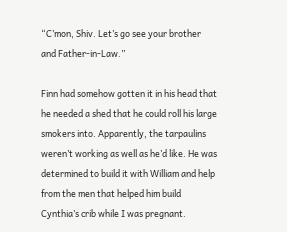“C’mon, Shiv. Let’s go see your brother and Father-in-Law.”

Finn had somehow gotten it in his head that he needed a shed that he could roll his large smokers into. Apparently, the tarpaulins weren’t working as well as he’d like. He was determined to build it with William and help from the men that helped him build Cynthia’s crib while I was pregnant.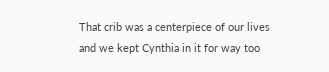That crib was a centerpiece of our lives and we kept Cynthia in it for way too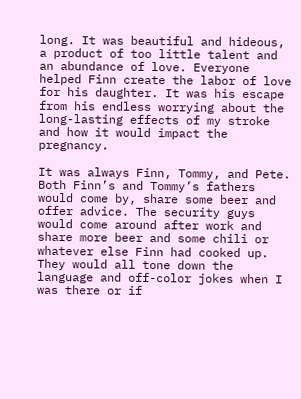long. It was beautiful and hideous, a product of too little talent and an abundance of love. Everyone helped Finn create the labor of love for his daughter. It was his escape from his endless worrying about the long-lasting effects of my stroke and how it would impact the pregnancy.

It was always Finn, Tommy, and Pete. Both Finn’s and Tommy’s fathers would come by, share some beer and offer advice. The security guys would come around after work and share more beer and some chili or whatever else Finn had cooked up. They would all tone down the language and off-color jokes when I was there or if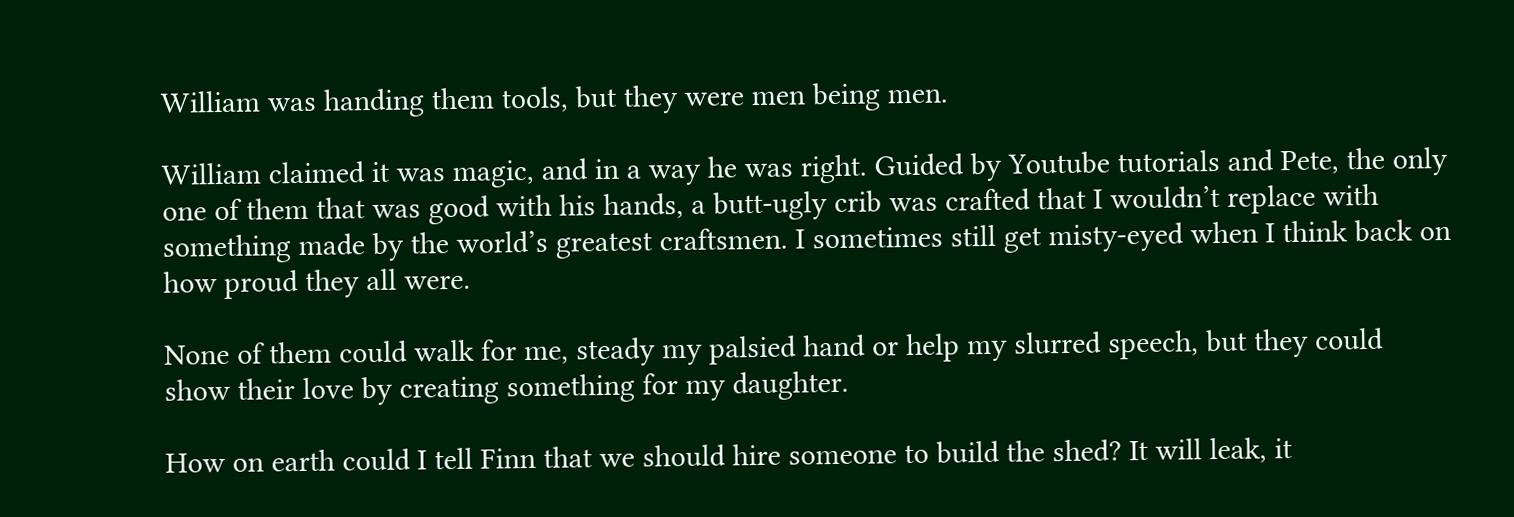William was handing them tools, but they were men being men.

William claimed it was magic, and in a way he was right. Guided by Youtube tutorials and Pete, the only one of them that was good with his hands, a butt-ugly crib was crafted that I wouldn’t replace with something made by the world’s greatest craftsmen. I sometimes still get misty-eyed when I think back on how proud they all were.

None of them could walk for me, steady my palsied hand or help my slurred speech, but they could show their love by creating something for my daughter.

How on earth could I tell Finn that we should hire someone to build the shed? It will leak, it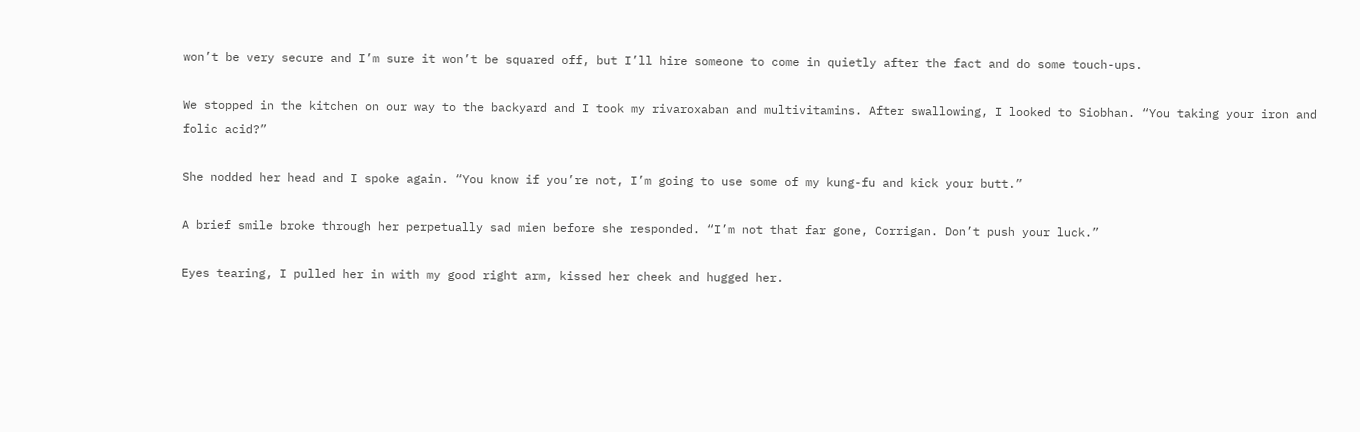won’t be very secure and I’m sure it won’t be squared off, but I’ll hire someone to come in quietly after the fact and do some touch-ups.

We stopped in the kitchen on our way to the backyard and I took my rivaroxaban and multivitamins. After swallowing, I looked to Siobhan. “You taking your iron and folic acid?”

She nodded her head and I spoke again. “You know if you’re not, I’m going to use some of my kung-fu and kick your butt.”

A brief smile broke through her perpetually sad mien before she responded. “I’m not that far gone, Corrigan. Don’t push your luck.”

Eyes tearing, I pulled her in with my good right arm, kissed her cheek and hugged her.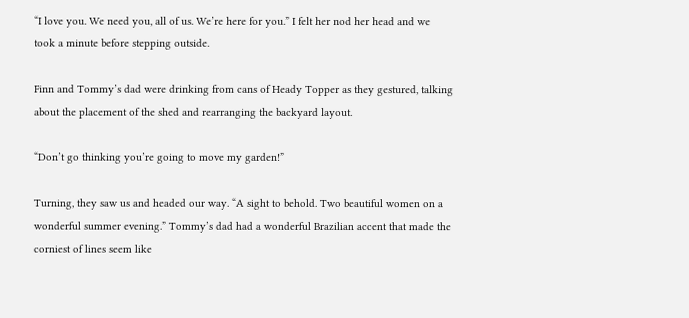“I love you. We need you, all of us. We’re here for you.” I felt her nod her head and we took a minute before stepping outside.

Finn and Tommy’s dad were drinking from cans of Heady Topper as they gestured, talking about the placement of the shed and rearranging the backyard layout.

“Don’t go thinking you’re going to move my garden!”

Turning, they saw us and headed our way. “A sight to behold. Two beautiful women on a wonderful summer evening.” Tommy’s dad had a wonderful Brazilian accent that made the corniest of lines seem like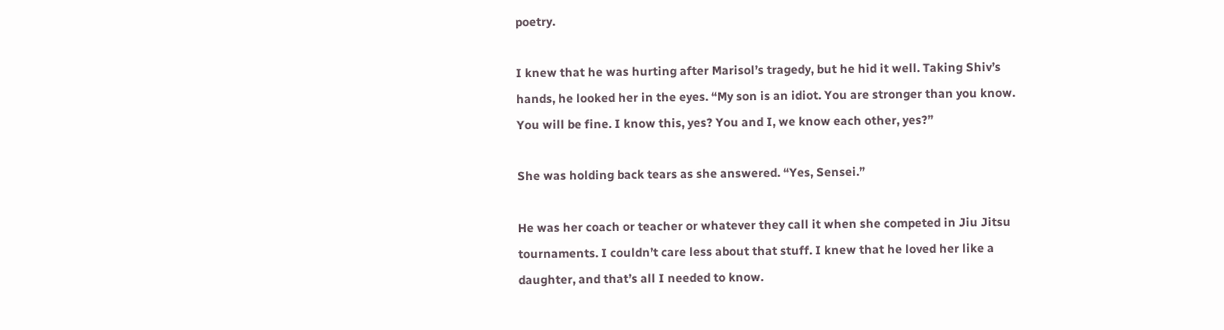poetry.

I knew that he was hurting after Marisol’s tragedy, but he hid it well. Taking Shiv’s hands, he looked her in the eyes. “My son is an idiot. You are stronger than you know. You will be fine. I know this, yes? You and I, we know each other, yes?”

She was holding back tears as she answered. “Yes, Sensei.”

He was her coach or teacher or whatever they call it when she competed in Jiu Jitsu tournaments. I couldn’t care less about that stuff. I knew that he loved her like a daughter, and that’s all I needed to know.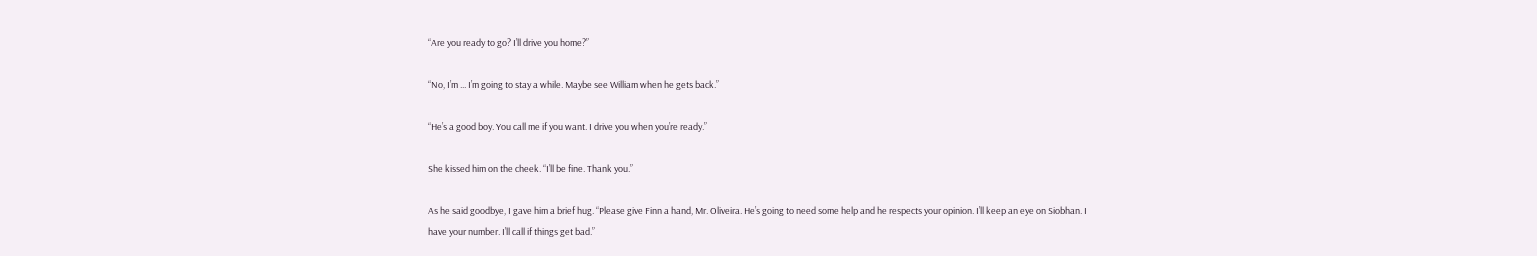“Are you ready to go? I’ll drive you home?”

“No, I’m ... I’m going to stay a while. Maybe see William when he gets back.”

“He’s a good boy. You call me if you want. I drive you when you’re ready.”

She kissed him on the cheek. “I’ll be fine. Thank you.”

As he said goodbye, I gave him a brief hug. “Please give Finn a hand, Mr. Oliveira. He’s going to need some help and he respects your opinion. I’ll keep an eye on Siobhan. I have your number. I’ll call if things get bad.”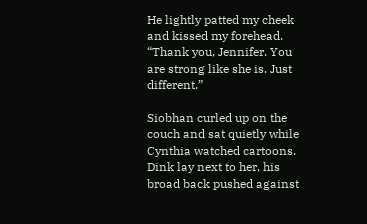He lightly patted my cheek and kissed my forehead. “Thank you, Jennifer. You are strong like she is. Just different.”

Siobhan curled up on the couch and sat quietly while Cynthia watched cartoons. Dink lay next to her, his broad back pushed against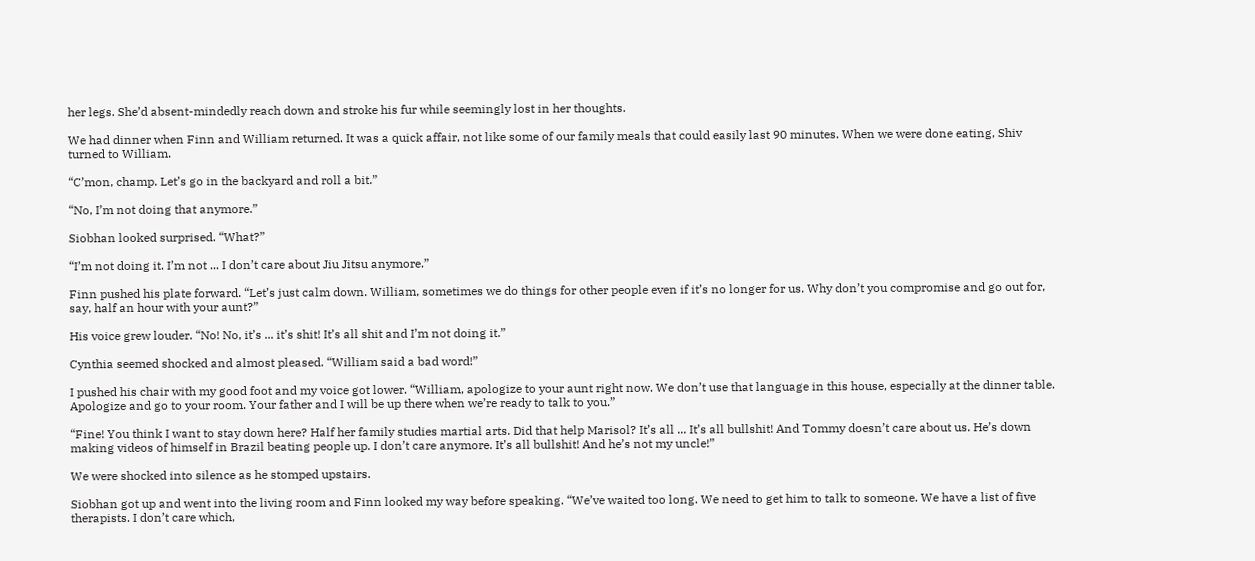her legs. She’d absent-mindedly reach down and stroke his fur while seemingly lost in her thoughts.

We had dinner when Finn and William returned. It was a quick affair, not like some of our family meals that could easily last 90 minutes. When we were done eating, Shiv turned to William.

“C’mon, champ. Let’s go in the backyard and roll a bit.”

“No, I’m not doing that anymore.”

Siobhan looked surprised. “What?”

“I’m not doing it. I’m not ... I don’t care about Jiu Jitsu anymore.”

Finn pushed his plate forward. “Let’s just calm down. William, sometimes we do things for other people even if it’s no longer for us. Why don’t you compromise and go out for, say, half an hour with your aunt?”

His voice grew louder. “No! No, it’s ... it’s shit! It’s all shit and I’m not doing it.”

Cynthia seemed shocked and almost pleased. “William said a bad word!”

I pushed his chair with my good foot and my voice got lower. “William, apologize to your aunt right now. We don’t use that language in this house, especially at the dinner table. Apologize and go to your room. Your father and I will be up there when we’re ready to talk to you.”

“Fine! You think I want to stay down here? Half her family studies martial arts. Did that help Marisol? It’s all ... It’s all bullshit! And Tommy doesn’t care about us. He’s down making videos of himself in Brazil beating people up. I don’t care anymore. It’s all bullshit! And he’s not my uncle!”

We were shocked into silence as he stomped upstairs.

Siobhan got up and went into the living room and Finn looked my way before speaking. “We’ve waited too long. We need to get him to talk to someone. We have a list of five therapists. I don’t care which,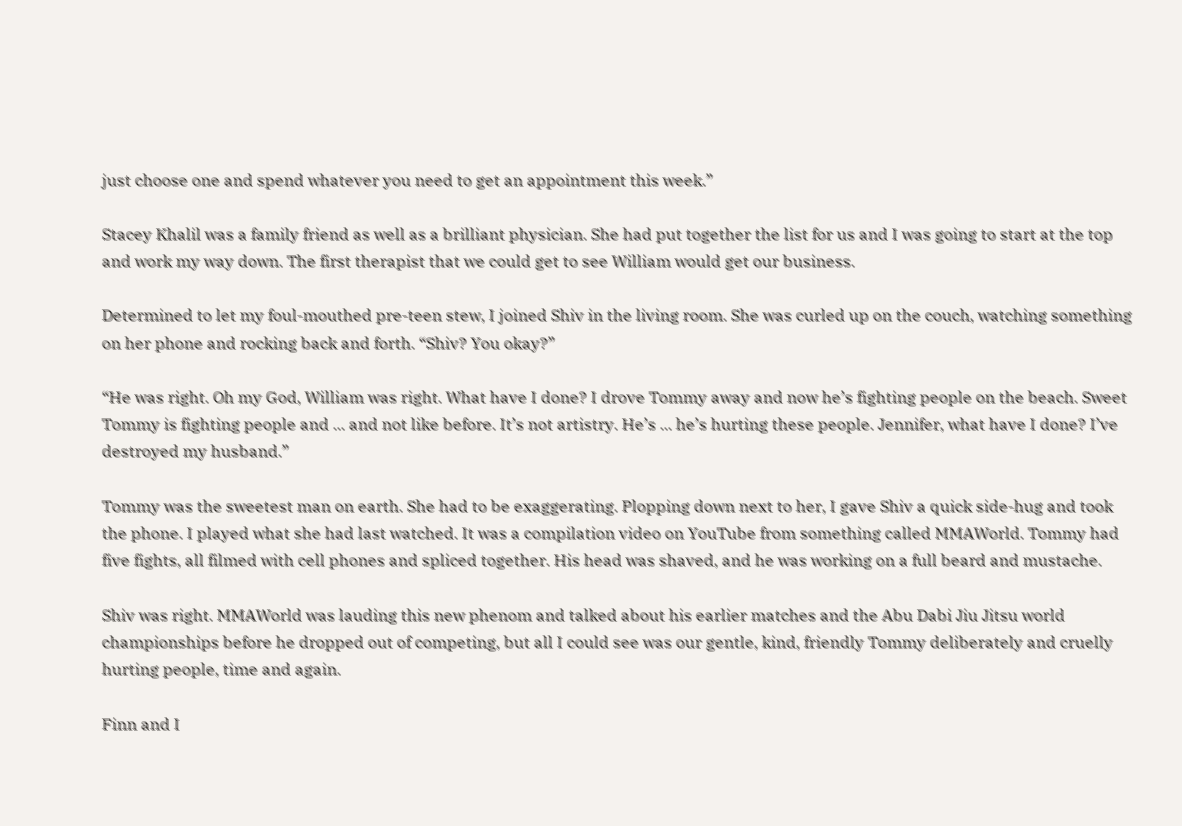just choose one and spend whatever you need to get an appointment this week.”

Stacey Khalil was a family friend as well as a brilliant physician. She had put together the list for us and I was going to start at the top and work my way down. The first therapist that we could get to see William would get our business.

Determined to let my foul-mouthed pre-teen stew, I joined Shiv in the living room. She was curled up on the couch, watching something on her phone and rocking back and forth. “Shiv? You okay?”

“He was right. Oh my God, William was right. What have I done? I drove Tommy away and now he’s fighting people on the beach. Sweet Tommy is fighting people and ... and not like before. It’s not artistry. He’s ... he’s hurting these people. Jennifer, what have I done? I’ve destroyed my husband.”

Tommy was the sweetest man on earth. She had to be exaggerating. Plopping down next to her, I gave Shiv a quick side-hug and took the phone. I played what she had last watched. It was a compilation video on YouTube from something called MMAWorld. Tommy had five fights, all filmed with cell phones and spliced together. His head was shaved, and he was working on a full beard and mustache.

Shiv was right. MMAWorld was lauding this new phenom and talked about his earlier matches and the Abu Dabi Jiu Jitsu world championships before he dropped out of competing, but all I could see was our gentle, kind, friendly Tommy deliberately and cruelly hurting people, time and again.

Finn and I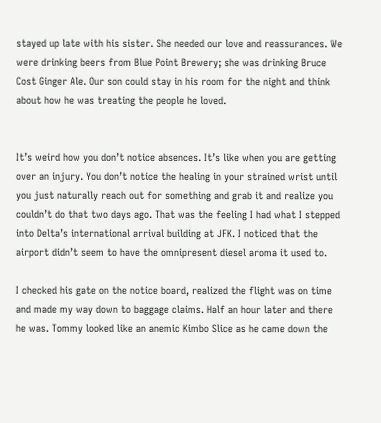stayed up late with his sister. She needed our love and reassurances. We were drinking beers from Blue Point Brewery; she was drinking Bruce Cost Ginger Ale. Our son could stay in his room for the night and think about how he was treating the people he loved.


It’s weird how you don’t notice absences. It’s like when you are getting over an injury. You don’t notice the healing in your strained wrist until you just naturally reach out for something and grab it and realize you couldn’t do that two days ago. That was the feeling I had what I stepped into Delta’s international arrival building at JFK. I noticed that the airport didn’t seem to have the omnipresent diesel aroma it used to.

I checked his gate on the notice board, realized the flight was on time and made my way down to baggage claims. Half an hour later and there he was. Tommy looked like an anemic Kimbo Slice as he came down the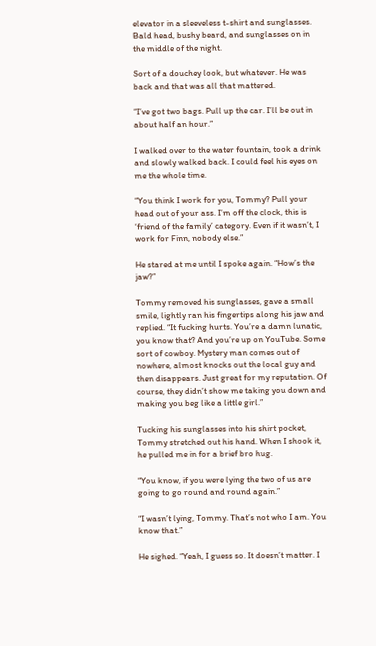elevator in a sleeveless t-shirt and sunglasses. Bald head, bushy beard, and sunglasses on in the middle of the night.

Sort of a douchey look, but whatever. He was back and that was all that mattered.

“I’ve got two bags. Pull up the car. I’ll be out in about half an hour.”

I walked over to the water fountain, took a drink and slowly walked back. I could feel his eyes on me the whole time.

“You think I work for you, Tommy? Pull your head out of your ass. I’m off the clock, this is ‘friend of the family’ category. Even if it wasn’t, I work for Finn, nobody else.”

He stared at me until I spoke again. “How’s the jaw?”

Tommy removed his sunglasses, gave a small smile, lightly ran his fingertips along his jaw and replied. “It fucking hurts. You’re a damn lunatic, you know that? And you’re up on YouTube. Some sort of cowboy. Mystery man comes out of nowhere, almost knocks out the local guy and then disappears. Just great for my reputation. Of course, they didn’t show me taking you down and making you beg like a little girl.”

Tucking his sunglasses into his shirt pocket, Tommy stretched out his hand. When I shook it, he pulled me in for a brief bro hug.

“You know, if you were lying the two of us are going to go round and round again.”

“I wasn’t lying, Tommy. That’s not who I am. You know that.”

He sighed. “Yeah, I guess so. It doesn’t matter. I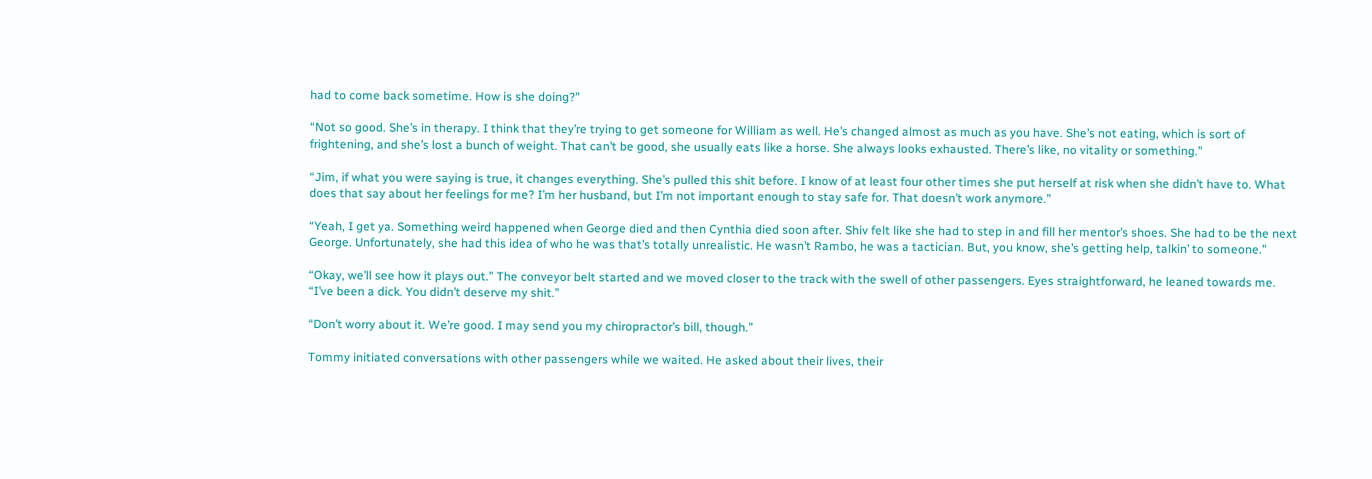had to come back sometime. How is she doing?”

“Not so good. She’s in therapy. I think that they’re trying to get someone for William as well. He’s changed almost as much as you have. She’s not eating, which is sort of frightening, and she’s lost a bunch of weight. That can’t be good, she usually eats like a horse. She always looks exhausted. There’s like, no vitality or something.”

“Jim, if what you were saying is true, it changes everything. She’s pulled this shit before. I know of at least four other times she put herself at risk when she didn’t have to. What does that say about her feelings for me? I’m her husband, but I’m not important enough to stay safe for. That doesn’t work anymore.”

“Yeah, I get ya. Something weird happened when George died and then Cynthia died soon after. Shiv felt like she had to step in and fill her mentor’s shoes. She had to be the next George. Unfortunately, she had this idea of who he was that’s totally unrealistic. He wasn’t Rambo, he was a tactician. But, you know, she’s getting help, talkin’ to someone.”

“Okay, we’ll see how it plays out.” The conveyor belt started and we moved closer to the track with the swell of other passengers. Eyes straightforward, he leaned towards me. “I’ve been a dick. You didn’t deserve my shit.”

“Don’t worry about it. We’re good. I may send you my chiropractor’s bill, though.”

Tommy initiated conversations with other passengers while we waited. He asked about their lives, their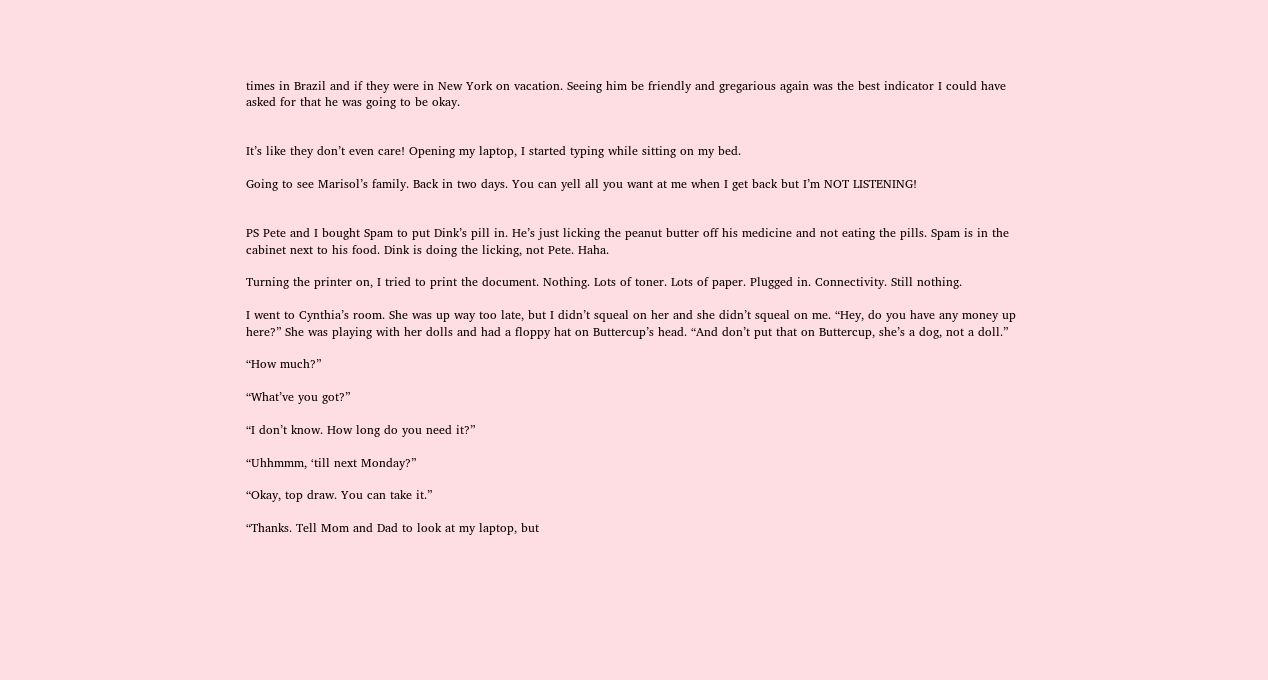times in Brazil and if they were in New York on vacation. Seeing him be friendly and gregarious again was the best indicator I could have asked for that he was going to be okay.


It’s like they don’t even care! Opening my laptop, I started typing while sitting on my bed.

Going to see Marisol’s family. Back in two days. You can yell all you want at me when I get back but I’m NOT LISTENING!


PS Pete and I bought Spam to put Dink’s pill in. He’s just licking the peanut butter off his medicine and not eating the pills. Spam is in the cabinet next to his food. Dink is doing the licking, not Pete. Haha.

Turning the printer on, I tried to print the document. Nothing. Lots of toner. Lots of paper. Plugged in. Connectivity. Still nothing.

I went to Cynthia’s room. She was up way too late, but I didn’t squeal on her and she didn’t squeal on me. “Hey, do you have any money up here?” She was playing with her dolls and had a floppy hat on Buttercup’s head. “And don’t put that on Buttercup, she’s a dog, not a doll.”

“How much?”

“What’ve you got?”

“I don’t know. How long do you need it?”

“Uhhmmm, ‘till next Monday?”

“Okay, top draw. You can take it.”

“Thanks. Tell Mom and Dad to look at my laptop, but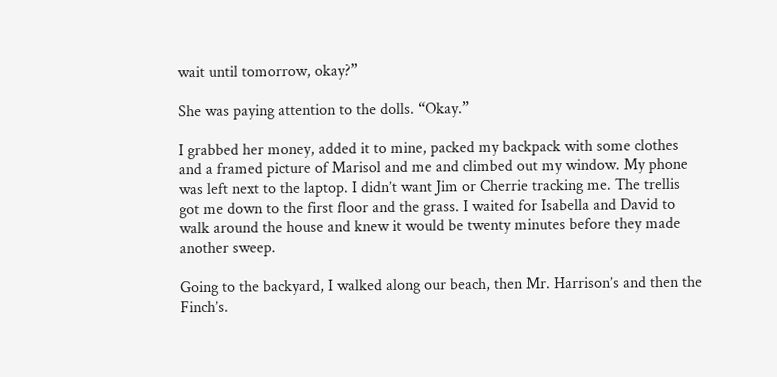wait until tomorrow, okay?”

She was paying attention to the dolls. “Okay.”

I grabbed her money, added it to mine, packed my backpack with some clothes and a framed picture of Marisol and me and climbed out my window. My phone was left next to the laptop. I didn’t want Jim or Cherrie tracking me. The trellis got me down to the first floor and the grass. I waited for Isabella and David to walk around the house and knew it would be twenty minutes before they made another sweep.

Going to the backyard, I walked along our beach, then Mr. Harrison’s and then the Finch’s.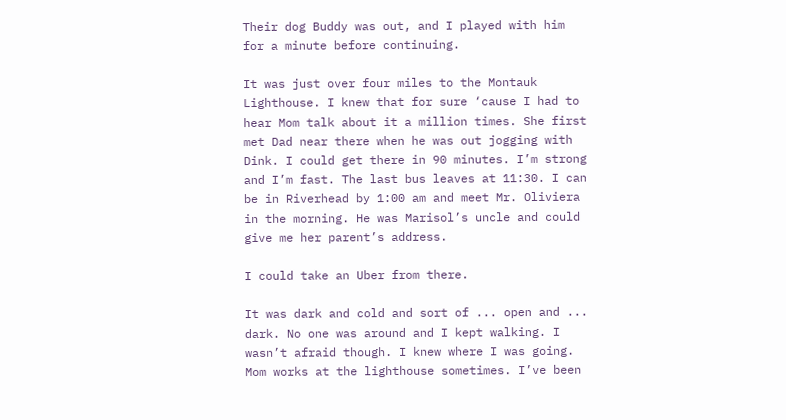Their dog Buddy was out, and I played with him for a minute before continuing.

It was just over four miles to the Montauk Lighthouse. I knew that for sure ‘cause I had to hear Mom talk about it a million times. She first met Dad near there when he was out jogging with Dink. I could get there in 90 minutes. I’m strong and I’m fast. The last bus leaves at 11:30. I can be in Riverhead by 1:00 am and meet Mr. Oliviera in the morning. He was Marisol’s uncle and could give me her parent’s address.

I could take an Uber from there.

It was dark and cold and sort of ... open and ... dark. No one was around and I kept walking. I wasn’t afraid though. I knew where I was going. Mom works at the lighthouse sometimes. I’ve been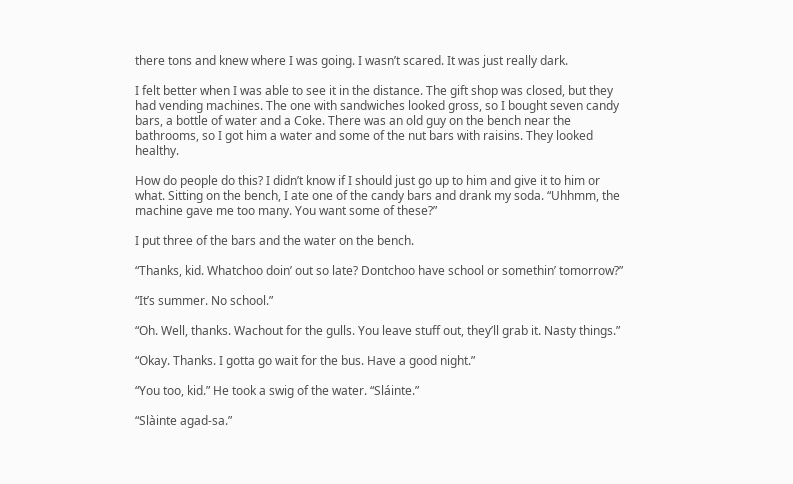there tons and knew where I was going. I wasn’t scared. It was just really dark.

I felt better when I was able to see it in the distance. The gift shop was closed, but they had vending machines. The one with sandwiches looked gross, so I bought seven candy bars, a bottle of water and a Coke. There was an old guy on the bench near the bathrooms, so I got him a water and some of the nut bars with raisins. They looked healthy.

How do people do this? I didn’t know if I should just go up to him and give it to him or what. Sitting on the bench, I ate one of the candy bars and drank my soda. “Uhhmm, the machine gave me too many. You want some of these?”

I put three of the bars and the water on the bench.

“Thanks, kid. Whatchoo doin’ out so late? Dontchoo have school or somethin’ tomorrow?”

“It’s summer. No school.”

“Oh. Well, thanks. Wachout for the gulls. You leave stuff out, they’ll grab it. Nasty things.”

“Okay. Thanks. I gotta go wait for the bus. Have a good night.”

“You too, kid.” He took a swig of the water. “Sláinte.”

“Slàinte agad-sa.”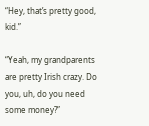“Hey, that’s pretty good, kid.”

“Yeah, my grandparents are pretty Irish crazy. Do you, uh, do you need some money?”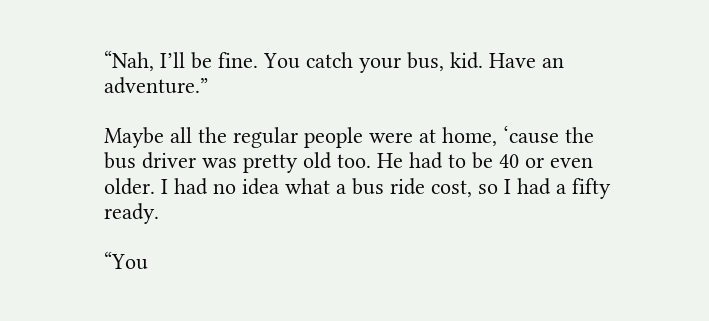“Nah, I’ll be fine. You catch your bus, kid. Have an adventure.”

Maybe all the regular people were at home, ‘cause the bus driver was pretty old too. He had to be 40 or even older. I had no idea what a bus ride cost, so I had a fifty ready.

“You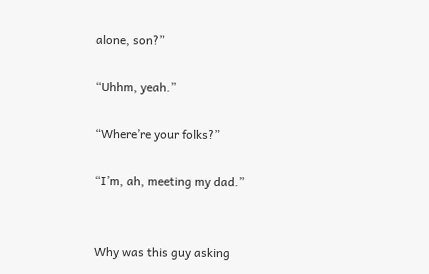alone, son?”

“Uhhm, yeah.”

“Where’re your folks?”

“I’m, ah, meeting my dad.”


Why was this guy asking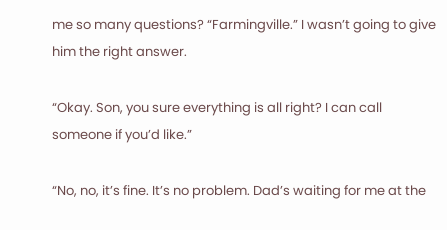me so many questions? “Farmingville.” I wasn’t going to give him the right answer.

“Okay. Son, you sure everything is all right? I can call someone if you’d like.”

“No, no, it’s fine. It’s no problem. Dad’s waiting for me at the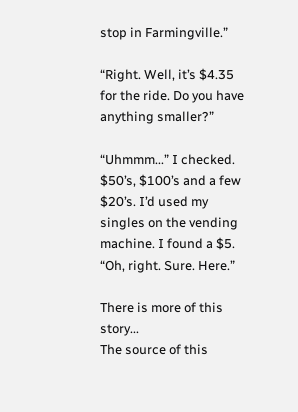stop in Farmingville.”

“Right. Well, it’s $4.35 for the ride. Do you have anything smaller?”

“Uhmmm...” I checked. $50’s, $100’s and a few $20’s. I’d used my singles on the vending machine. I found a $5. “Oh, right. Sure. Here.”

There is more of this story...
The source of this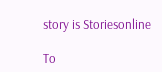story is Storiesonline

To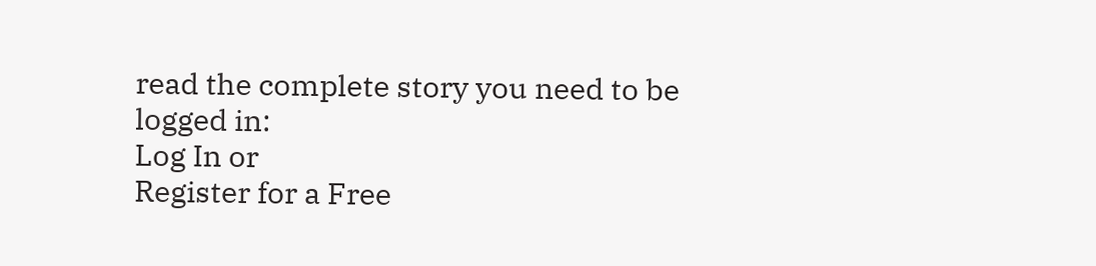read the complete story you need to be logged in:
Log In or
Register for a Free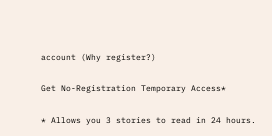account (Why register?)

Get No-Registration Temporary Access*

* Allows you 3 stories to read in 24 hours.